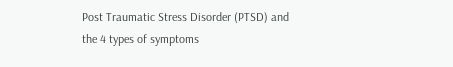Post Traumatic Stress Disorder (PTSD) and the 4 types of symptoms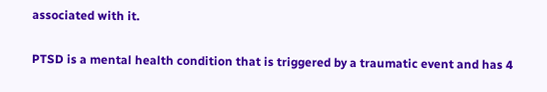associated with it.

PTSD is a mental health condition that is triggered by a traumatic event and has 4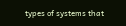types of systems that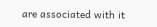are associated with it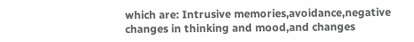which are: Intrusive memories,avoidance,negative changes in thinking and mood,and changes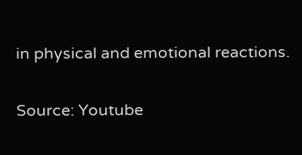in physical and emotional reactions.

Source: Youtube